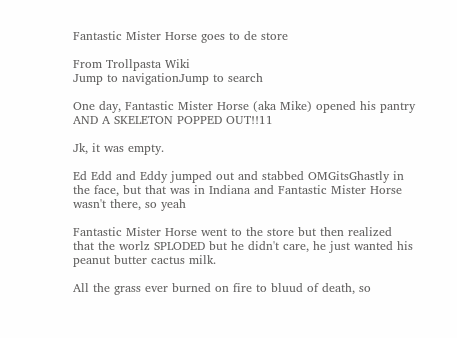Fantastic Mister Horse goes to de store

From Trollpasta Wiki
Jump to navigationJump to search

One day, Fantastic Mister Horse (aka Mike) opened his pantry AND A SKELETON POPPED OUT!!11

Jk, it was empty.

Ed Edd and Eddy jumped out and stabbed OMGitsGhastly in the face, but that was in Indiana and Fantastic Mister Horse wasn't there, so yeah

Fantastic Mister Horse went to the store but then realized that the worlz SPLODED but he didn't care, he just wanted his peanut butter cactus milk.

All the grass ever burned on fire to bluud of death, so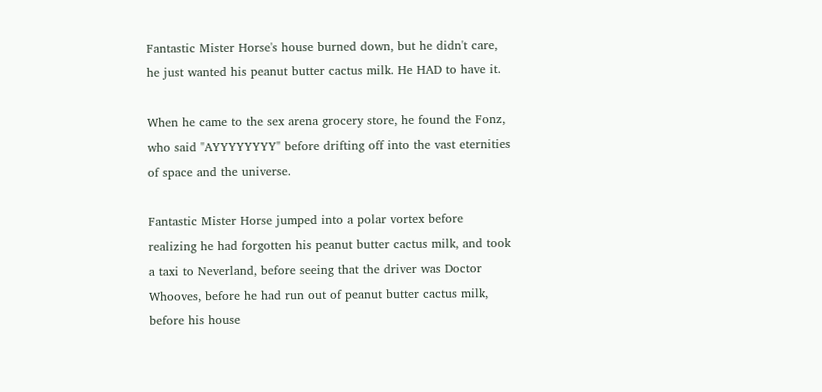Fantastic Mister Horse's house burned down, but he didn't care, he just wanted his peanut butter cactus milk. He HAD to have it.

When he came to the sex arena grocery store, he found the Fonz, who said "AYYYYYYYY" before drifting off into the vast eternities of space and the universe.

Fantastic Mister Horse jumped into a polar vortex before realizing he had forgotten his peanut butter cactus milk, and took a taxi to Neverland, before seeing that the driver was Doctor Whooves, before he had run out of peanut butter cactus milk, before his house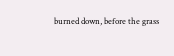burned down, before the grass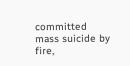committed mass suicide by fire,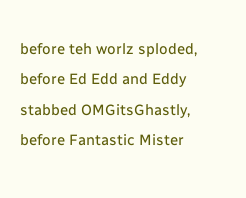before teh worlz sploded, before Ed Edd and Eddy stabbed OMGitsGhastly, before Fantastic Mister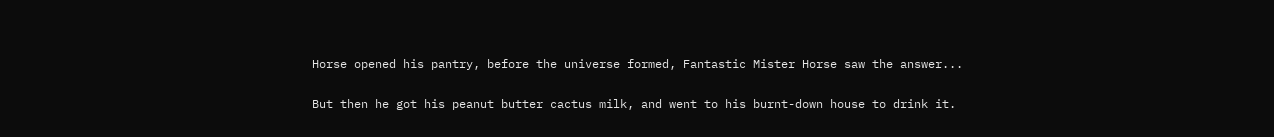Horse opened his pantry, before the universe formed, Fantastic Mister Horse saw the answer...

But then he got his peanut butter cactus milk, and went to his burnt-down house to drink it.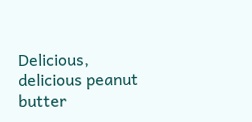Delicious, delicious peanut butter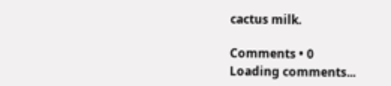cactus milk.

Comments • 0
Loading comments...